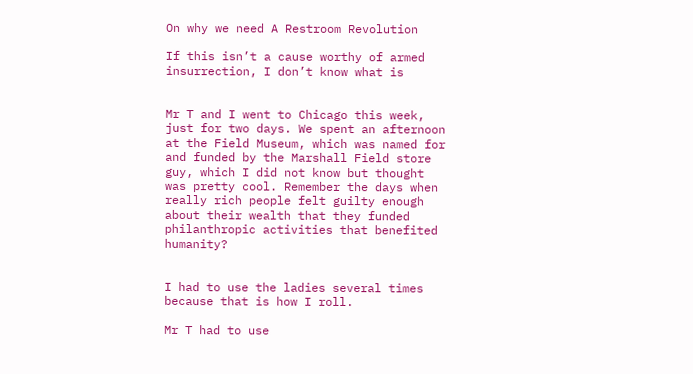On why we need A Restroom Revolution

If this isn’t a cause worthy of armed insurrection, I don’t know what is


Mr T and I went to Chicago this week, just for two days. We spent an afternoon at the Field Museum, which was named for and funded by the Marshall Field store guy, which I did not know but thought was pretty cool. Remember the days when really rich people felt guilty enough about their wealth that they funded philanthropic activities that benefited humanity?


I had to use the ladies several times because that is how I roll.

Mr T had to use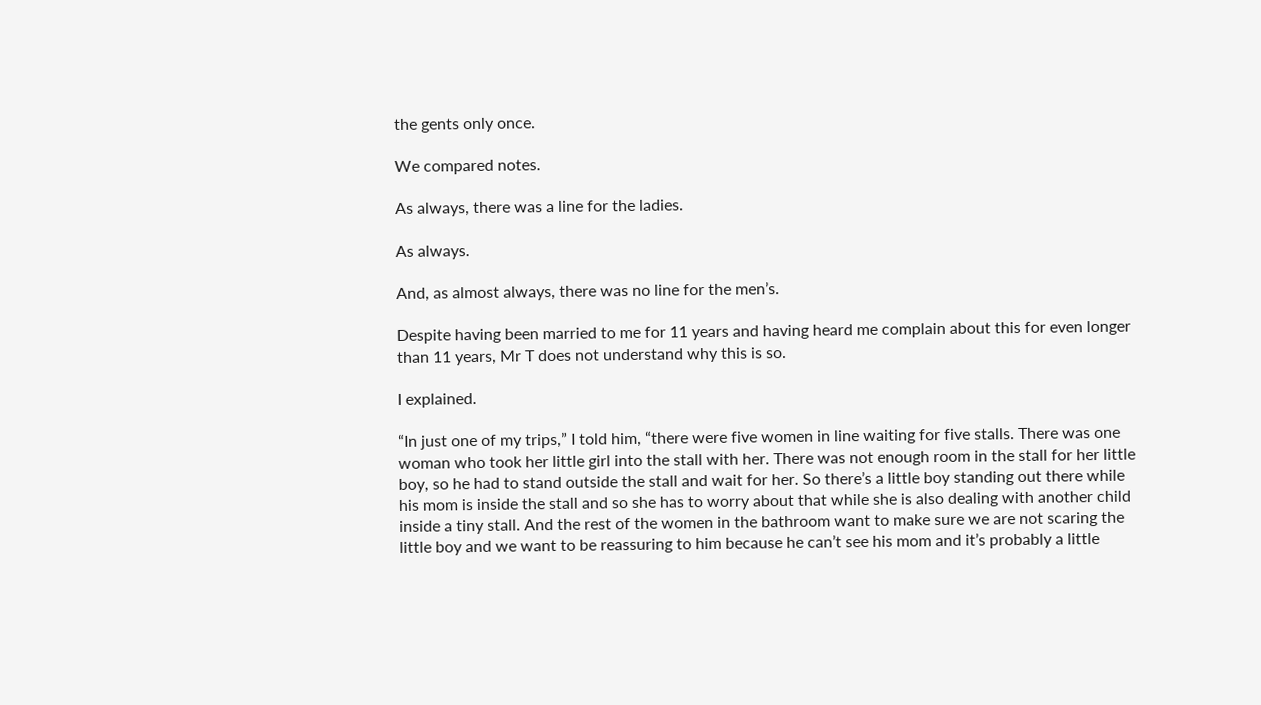the gents only once.

We compared notes.

As always, there was a line for the ladies.

As always.

And, as almost always, there was no line for the men’s.

Despite having been married to me for 11 years and having heard me complain about this for even longer than 11 years, Mr T does not understand why this is so.

I explained.

“In just one of my trips,” I told him, “there were five women in line waiting for five stalls. There was one woman who took her little girl into the stall with her. There was not enough room in the stall for her little boy, so he had to stand outside the stall and wait for her. So there’s a little boy standing out there while his mom is inside the stall and so she has to worry about that while she is also dealing with another child inside a tiny stall. And the rest of the women in the bathroom want to make sure we are not scaring the little boy and we want to be reassuring to him because he can’t see his mom and it’s probably a little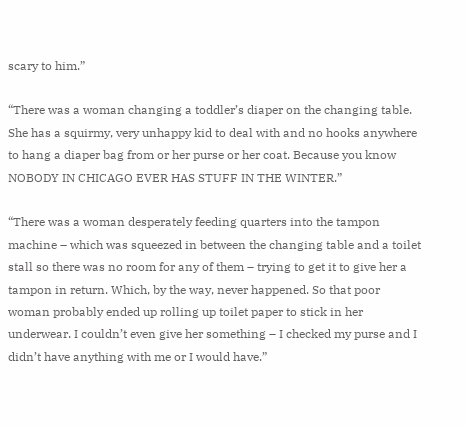scary to him.”

“There was a woman changing a toddler’s diaper on the changing table. She has a squirmy, very unhappy kid to deal with and no hooks anywhere to hang a diaper bag from or her purse or her coat. Because you know NOBODY IN CHICAGO EVER HAS STUFF IN THE WINTER.”

“There was a woman desperately feeding quarters into the tampon machine – which was squeezed in between the changing table and a toilet stall so there was no room for any of them – trying to get it to give her a tampon in return. Which, by the way, never happened. So that poor woman probably ended up rolling up toilet paper to stick in her underwear. I couldn’t even give her something – I checked my purse and I didn’t have anything with me or I would have.”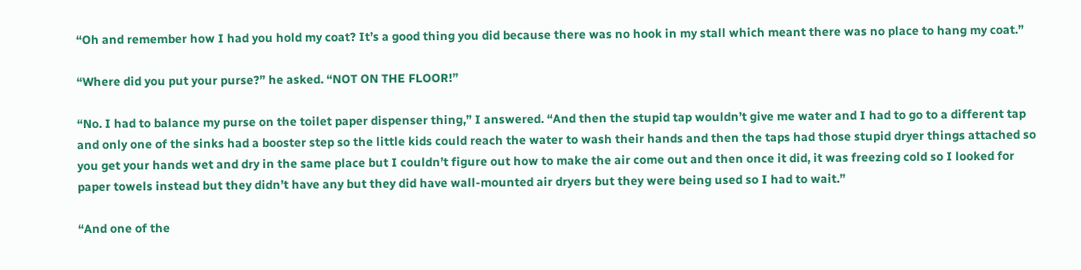“Oh and remember how I had you hold my coat? It’s a good thing you did because there was no hook in my stall which meant there was no place to hang my coat.”

“Where did you put your purse?” he asked. “NOT ON THE FLOOR!”

“No. I had to balance my purse on the toilet paper dispenser thing,” I answered. “And then the stupid tap wouldn’t give me water and I had to go to a different tap and only one of the sinks had a booster step so the little kids could reach the water to wash their hands and then the taps had those stupid dryer things attached so you get your hands wet and dry in the same place but I couldn’t figure out how to make the air come out and then once it did, it was freezing cold so I looked for paper towels instead but they didn’t have any but they did have wall-mounted air dryers but they were being used so I had to wait.”

“And one of the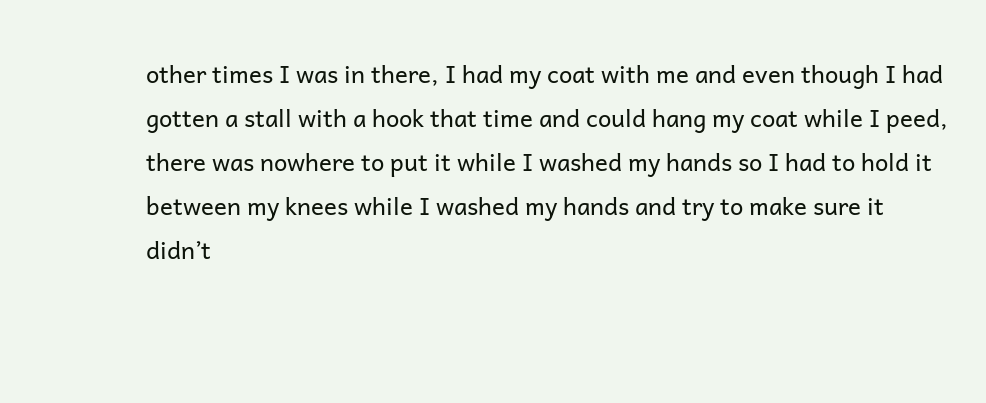other times I was in there, I had my coat with me and even though I had gotten a stall with a hook that time and could hang my coat while I peed, there was nowhere to put it while I washed my hands so I had to hold it between my knees while I washed my hands and try to make sure it didn’t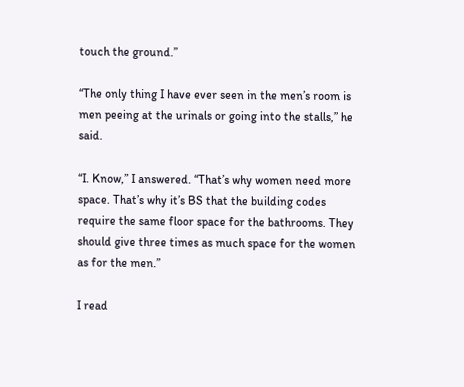touch the ground.”

“The only thing I have ever seen in the men’s room is men peeing at the urinals or going into the stalls,” he said.

“I. Know,” I answered. “That’s why women need more space. That’s why it’s BS that the building codes require the same floor space for the bathrooms. They should give three times as much space for the women as for the men.”

I read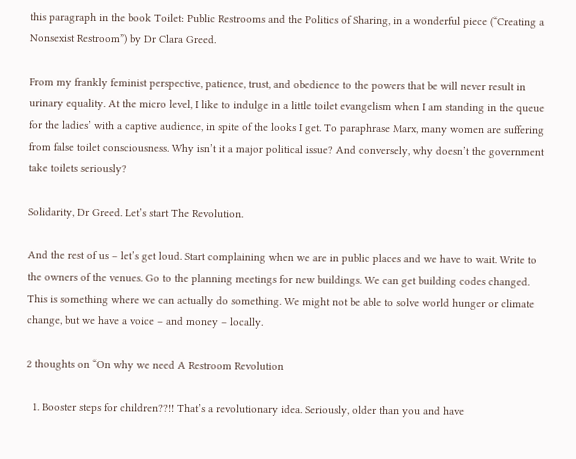this paragraph in the book Toilet: Public Restrooms and the Politics of Sharing, in a wonderful piece (“Creating a Nonsexist Restroom”) by Dr Clara Greed.

From my frankly feminist perspective, patience, trust, and obedience to the powers that be will never result in urinary equality. At the micro level, I like to indulge in a little toilet evangelism when I am standing in the queue for the ladies’ with a captive audience, in spite of the looks I get. To paraphrase Marx, many women are suffering from false toilet consciousness. Why isn’t it a major political issue? And conversely, why doesn’t the government take toilets seriously?

Solidarity, Dr Greed. Let’s start The Revolution.

And the rest of us – let’s get loud. Start complaining when we are in public places and we have to wait. Write to the owners of the venues. Go to the planning meetings for new buildings. We can get building codes changed. This is something where we can actually do something. We might not be able to solve world hunger or climate change, but we have a voice – and money – locally.

2 thoughts on “On why we need A Restroom Revolution

  1. Booster steps for children??!! That’s a revolutionary idea. Seriously, older than you and have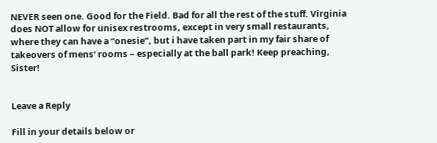NEVER seen one. Good for the Field. Bad for all the rest of the stuff. Virginia does NOT allow for unisex restrooms, except in very small restaurants, where they can have a “onesie”, but i have taken part in my fair share of takeovers of mens’ rooms – especially at the ball park! Keep preaching, Sister!


Leave a Reply

Fill in your details below or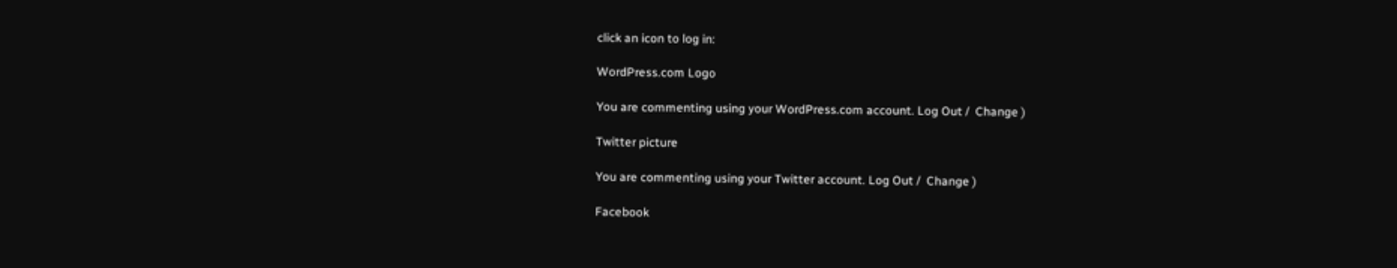click an icon to log in:

WordPress.com Logo

You are commenting using your WordPress.com account. Log Out /  Change )

Twitter picture

You are commenting using your Twitter account. Log Out /  Change )

Facebook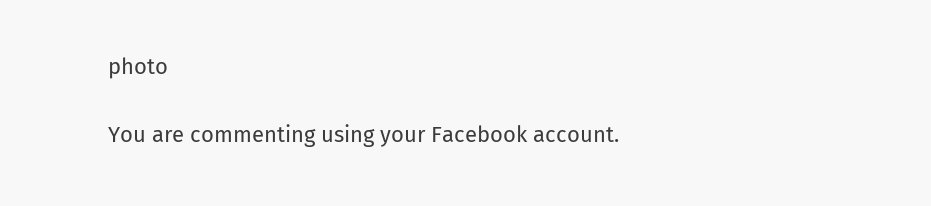photo

You are commenting using your Facebook account.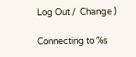Log Out /  Change )

Connecting to %s